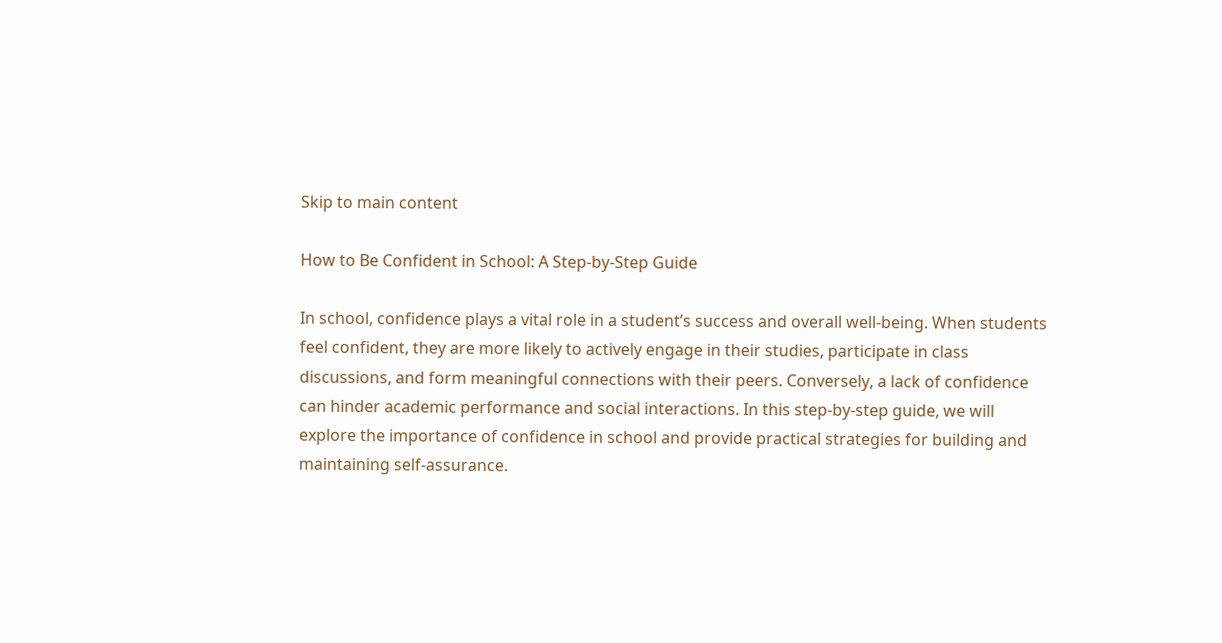Skip to main content

How to Be Confident in School: A Step-by-Step Guide

In school, confidence plays a vital role in a student’s success and overall well-being. When students feel confident, they are more likely to actively engage in their studies, participate in class discussions, and form meaningful connections with their peers. Conversely, a lack of confidence can hinder academic performance and social interactions. In this step-by-step guide, we will explore the importance of confidence in school and provide practical strategies for building and maintaining self-assurance.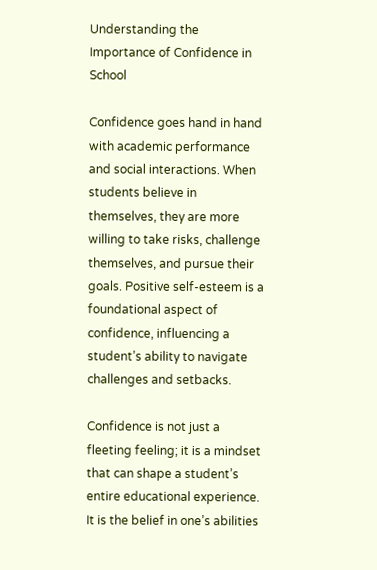Understanding the Importance of Confidence in School

Confidence goes hand in hand with academic performance and social interactions. When students believe in themselves, they are more willing to take risks, challenge themselves, and pursue their goals. Positive self-esteem is a foundational aspect of confidence, influencing a student’s ability to navigate challenges and setbacks.

Confidence is not just a fleeting feeling; it is a mindset that can shape a student’s entire educational experience. It is the belief in one’s abilities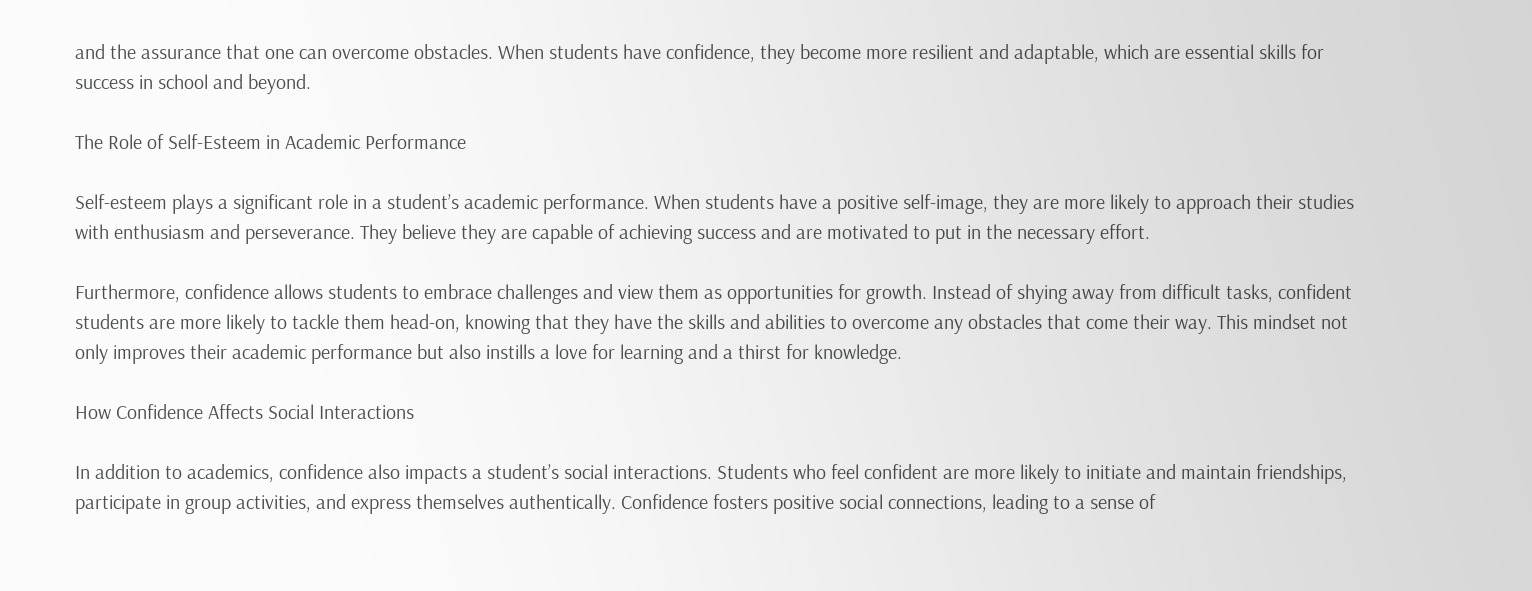and the assurance that one can overcome obstacles. When students have confidence, they become more resilient and adaptable, which are essential skills for success in school and beyond.

The Role of Self-Esteem in Academic Performance

Self-esteem plays a significant role in a student’s academic performance. When students have a positive self-image, they are more likely to approach their studies with enthusiasm and perseverance. They believe they are capable of achieving success and are motivated to put in the necessary effort.

Furthermore, confidence allows students to embrace challenges and view them as opportunities for growth. Instead of shying away from difficult tasks, confident students are more likely to tackle them head-on, knowing that they have the skills and abilities to overcome any obstacles that come their way. This mindset not only improves their academic performance but also instills a love for learning and a thirst for knowledge.

How Confidence Affects Social Interactions

In addition to academics, confidence also impacts a student’s social interactions. Students who feel confident are more likely to initiate and maintain friendships, participate in group activities, and express themselves authentically. Confidence fosters positive social connections, leading to a sense of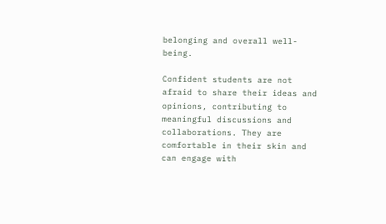belonging and overall well-being.

Confident students are not afraid to share their ideas and opinions, contributing to meaningful discussions and collaborations. They are comfortable in their skin and can engage with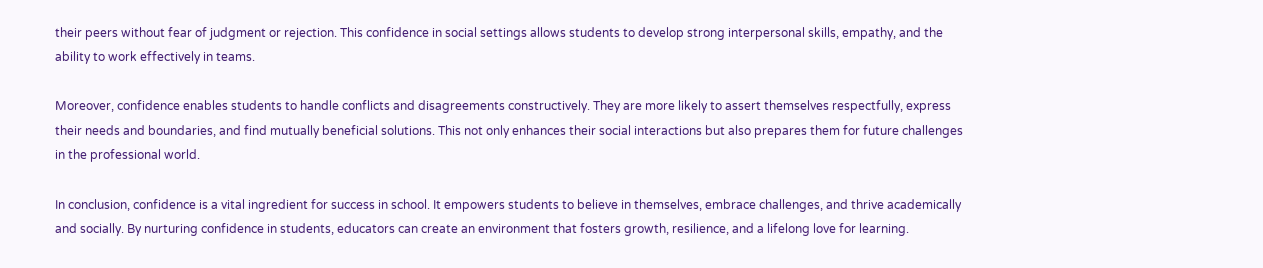their peers without fear of judgment or rejection. This confidence in social settings allows students to develop strong interpersonal skills, empathy, and the ability to work effectively in teams.

Moreover, confidence enables students to handle conflicts and disagreements constructively. They are more likely to assert themselves respectfully, express their needs and boundaries, and find mutually beneficial solutions. This not only enhances their social interactions but also prepares them for future challenges in the professional world.

In conclusion, confidence is a vital ingredient for success in school. It empowers students to believe in themselves, embrace challenges, and thrive academically and socially. By nurturing confidence in students, educators can create an environment that fosters growth, resilience, and a lifelong love for learning.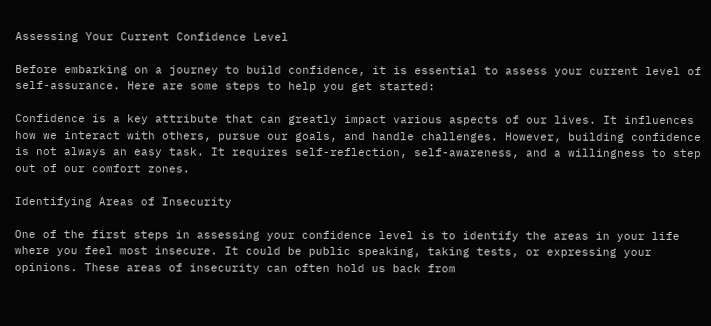Assessing Your Current Confidence Level

Before embarking on a journey to build confidence, it is essential to assess your current level of self-assurance. Here are some steps to help you get started:

Confidence is a key attribute that can greatly impact various aspects of our lives. It influences how we interact with others, pursue our goals, and handle challenges. However, building confidence is not always an easy task. It requires self-reflection, self-awareness, and a willingness to step out of our comfort zones.

Identifying Areas of Insecurity

One of the first steps in assessing your confidence level is to identify the areas in your life where you feel most insecure. It could be public speaking, taking tests, or expressing your opinions. These areas of insecurity can often hold us back from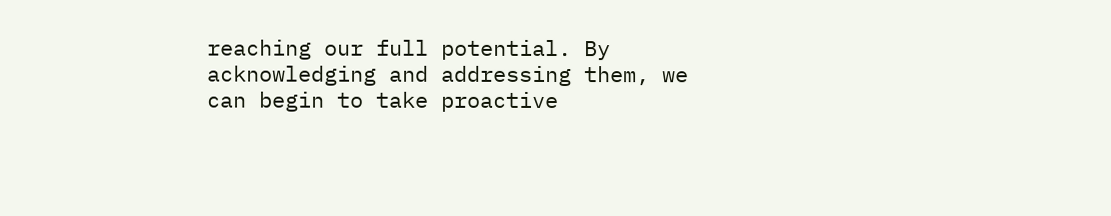reaching our full potential. By acknowledging and addressing them, we can begin to take proactive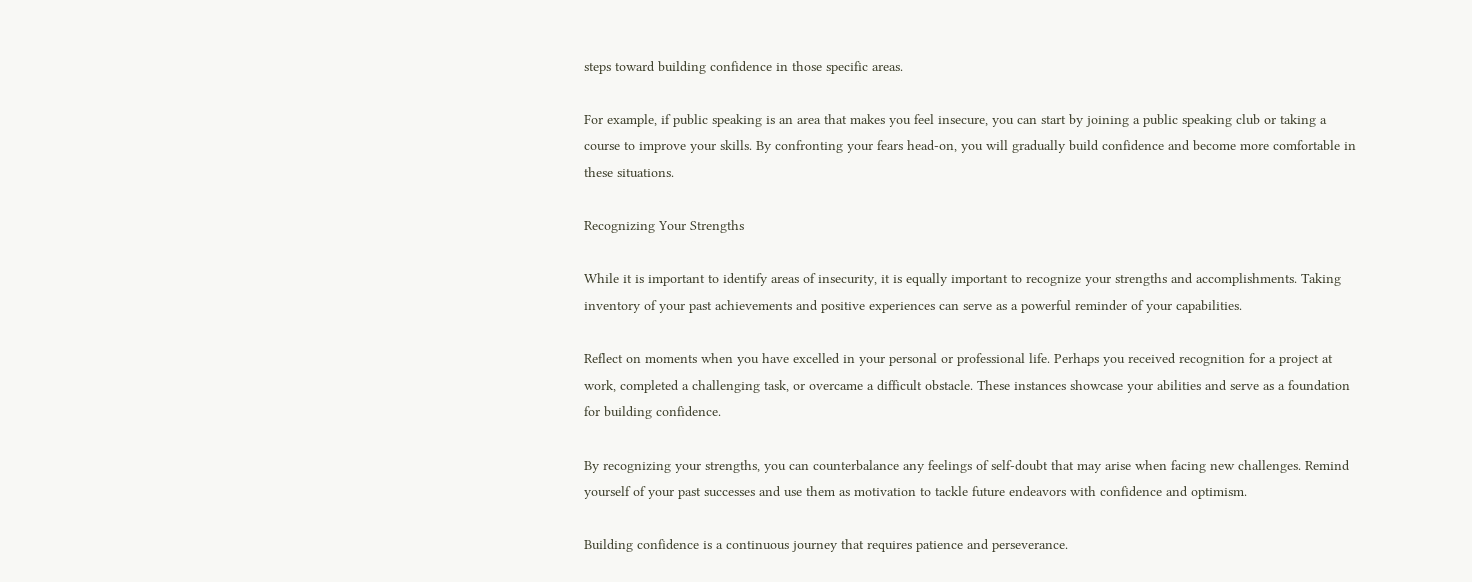steps toward building confidence in those specific areas.

For example, if public speaking is an area that makes you feel insecure, you can start by joining a public speaking club or taking a course to improve your skills. By confronting your fears head-on, you will gradually build confidence and become more comfortable in these situations.

Recognizing Your Strengths

While it is important to identify areas of insecurity, it is equally important to recognize your strengths and accomplishments. Taking inventory of your past achievements and positive experiences can serve as a powerful reminder of your capabilities.

Reflect on moments when you have excelled in your personal or professional life. Perhaps you received recognition for a project at work, completed a challenging task, or overcame a difficult obstacle. These instances showcase your abilities and serve as a foundation for building confidence.

By recognizing your strengths, you can counterbalance any feelings of self-doubt that may arise when facing new challenges. Remind yourself of your past successes and use them as motivation to tackle future endeavors with confidence and optimism.

Building confidence is a continuous journey that requires patience and perseverance.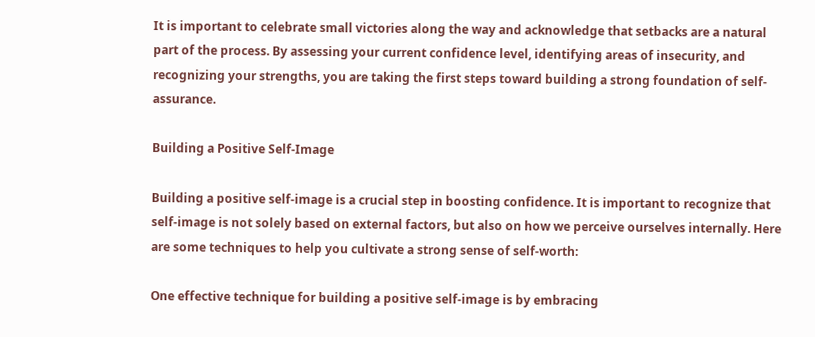It is important to celebrate small victories along the way and acknowledge that setbacks are a natural part of the process. By assessing your current confidence level, identifying areas of insecurity, and recognizing your strengths, you are taking the first steps toward building a strong foundation of self-assurance.

Building a Positive Self-Image

Building a positive self-image is a crucial step in boosting confidence. It is important to recognize that self-image is not solely based on external factors, but also on how we perceive ourselves internally. Here are some techniques to help you cultivate a strong sense of self-worth:

One effective technique for building a positive self-image is by embracing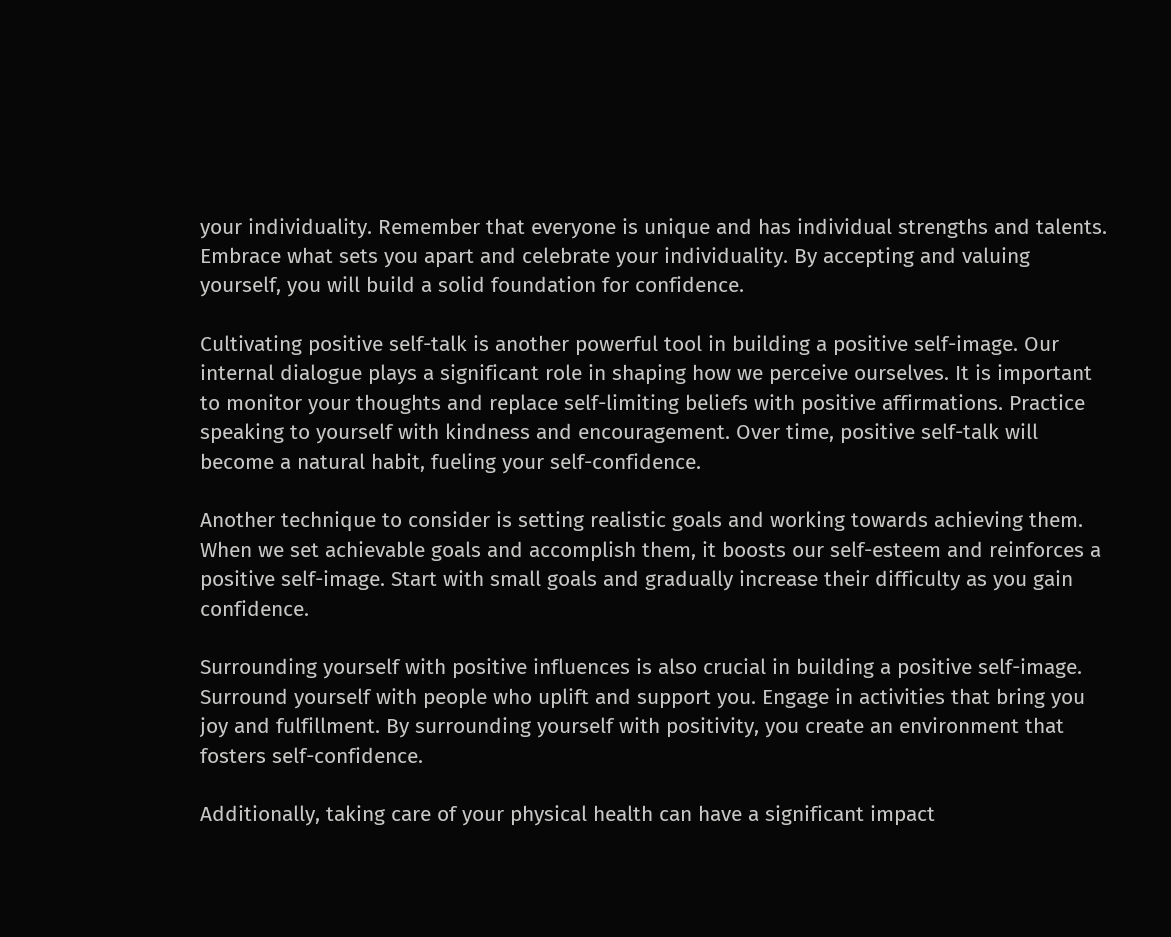your individuality. Remember that everyone is unique and has individual strengths and talents. Embrace what sets you apart and celebrate your individuality. By accepting and valuing yourself, you will build a solid foundation for confidence.

Cultivating positive self-talk is another powerful tool in building a positive self-image. Our internal dialogue plays a significant role in shaping how we perceive ourselves. It is important to monitor your thoughts and replace self-limiting beliefs with positive affirmations. Practice speaking to yourself with kindness and encouragement. Over time, positive self-talk will become a natural habit, fueling your self-confidence.

Another technique to consider is setting realistic goals and working towards achieving them. When we set achievable goals and accomplish them, it boosts our self-esteem and reinforces a positive self-image. Start with small goals and gradually increase their difficulty as you gain confidence.

Surrounding yourself with positive influences is also crucial in building a positive self-image. Surround yourself with people who uplift and support you. Engage in activities that bring you joy and fulfillment. By surrounding yourself with positivity, you create an environment that fosters self-confidence.

Additionally, taking care of your physical health can have a significant impact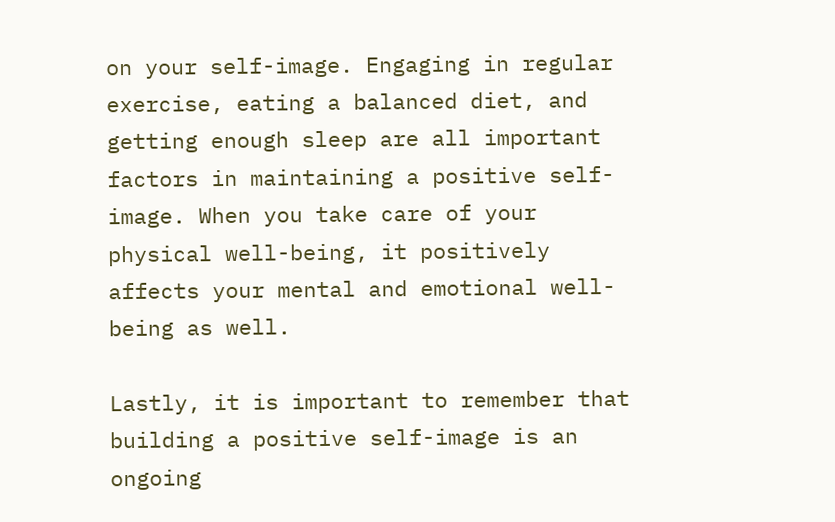on your self-image. Engaging in regular exercise, eating a balanced diet, and getting enough sleep are all important factors in maintaining a positive self-image. When you take care of your physical well-being, it positively affects your mental and emotional well-being as well.

Lastly, it is important to remember that building a positive self-image is an ongoing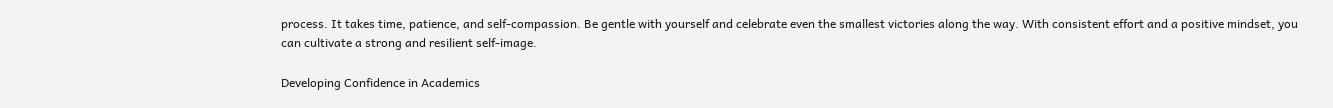process. It takes time, patience, and self-compassion. Be gentle with yourself and celebrate even the smallest victories along the way. With consistent effort and a positive mindset, you can cultivate a strong and resilient self-image.

Developing Confidence in Academics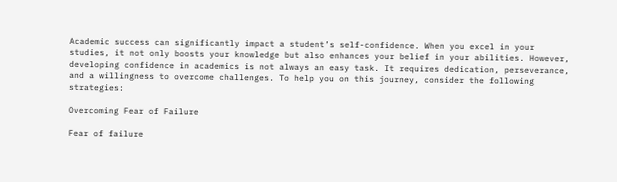Academic success can significantly impact a student’s self-confidence. When you excel in your studies, it not only boosts your knowledge but also enhances your belief in your abilities. However, developing confidence in academics is not always an easy task. It requires dedication, perseverance, and a willingness to overcome challenges. To help you on this journey, consider the following strategies:

Overcoming Fear of Failure

Fear of failure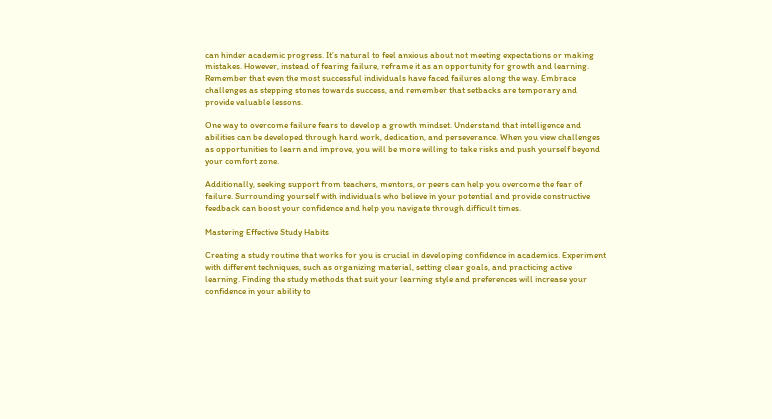can hinder academic progress. It’s natural to feel anxious about not meeting expectations or making mistakes. However, instead of fearing failure, reframe it as an opportunity for growth and learning. Remember that even the most successful individuals have faced failures along the way. Embrace challenges as stepping stones towards success, and remember that setbacks are temporary and provide valuable lessons.

One way to overcome failure fears to develop a growth mindset. Understand that intelligence and abilities can be developed through hard work, dedication, and perseverance. When you view challenges as opportunities to learn and improve, you will be more willing to take risks and push yourself beyond your comfort zone.

Additionally, seeking support from teachers, mentors, or peers can help you overcome the fear of failure. Surrounding yourself with individuals who believe in your potential and provide constructive feedback can boost your confidence and help you navigate through difficult times.

Mastering Effective Study Habits

Creating a study routine that works for you is crucial in developing confidence in academics. Experiment with different techniques, such as organizing material, setting clear goals, and practicing active learning. Finding the study methods that suit your learning style and preferences will increase your confidence in your ability to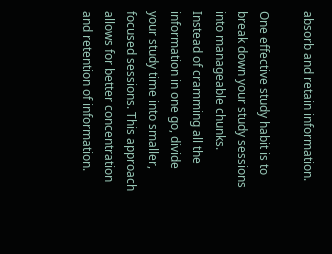absorb and retain information.

One effective study habit is to break down your study sessions into manageable chunks. Instead of cramming all the information in one go, divide your study time into smaller, focused sessions. This approach allows for better concentration and retention of information.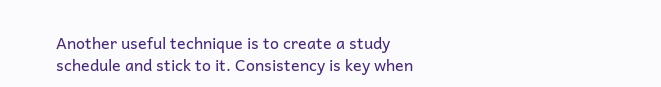Another useful technique is to create a study schedule and stick to it. Consistency is key when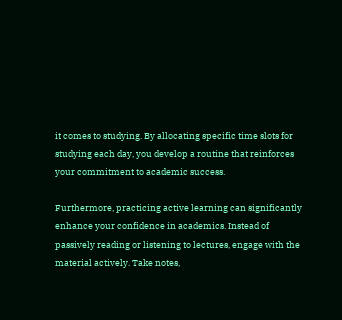it comes to studying. By allocating specific time slots for studying each day, you develop a routine that reinforces your commitment to academic success.

Furthermore, practicing active learning can significantly enhance your confidence in academics. Instead of passively reading or listening to lectures, engage with the material actively. Take notes,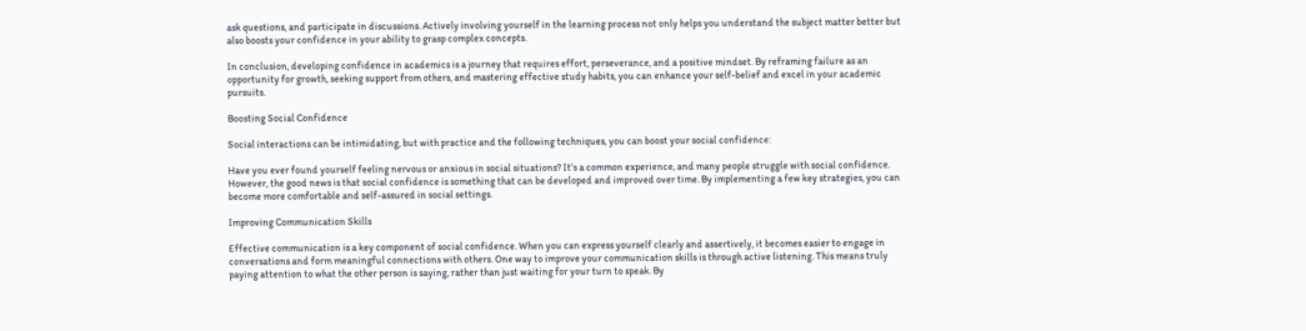ask questions, and participate in discussions. Actively involving yourself in the learning process not only helps you understand the subject matter better but also boosts your confidence in your ability to grasp complex concepts.

In conclusion, developing confidence in academics is a journey that requires effort, perseverance, and a positive mindset. By reframing failure as an opportunity for growth, seeking support from others, and mastering effective study habits, you can enhance your self-belief and excel in your academic pursuits.

Boosting Social Confidence

Social interactions can be intimidating, but with practice and the following techniques, you can boost your social confidence:

Have you ever found yourself feeling nervous or anxious in social situations? It’s a common experience, and many people struggle with social confidence. However, the good news is that social confidence is something that can be developed and improved over time. By implementing a few key strategies, you can become more comfortable and self-assured in social settings.

Improving Communication Skills

Effective communication is a key component of social confidence. When you can express yourself clearly and assertively, it becomes easier to engage in conversations and form meaningful connections with others. One way to improve your communication skills is through active listening. This means truly paying attention to what the other person is saying, rather than just waiting for your turn to speak. By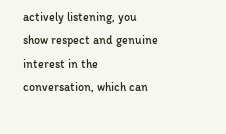actively listening, you show respect and genuine interest in the conversation, which can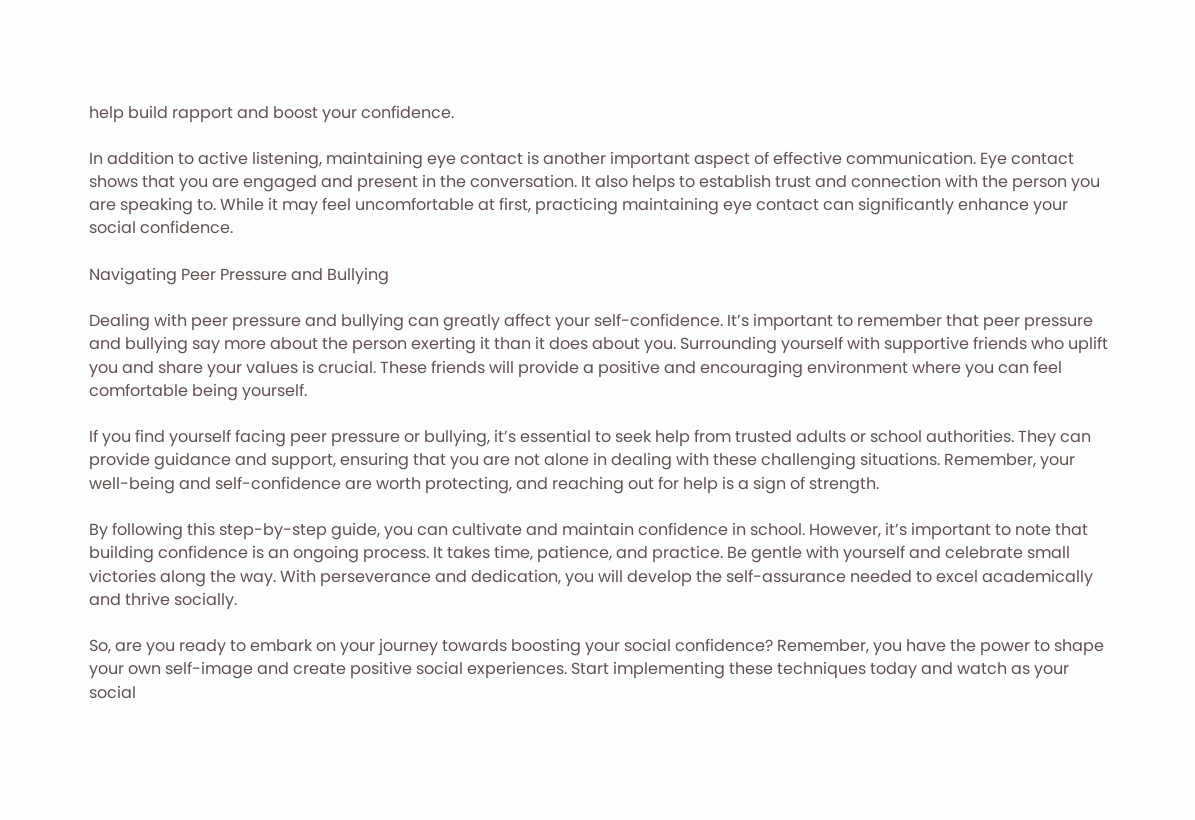help build rapport and boost your confidence.

In addition to active listening, maintaining eye contact is another important aspect of effective communication. Eye contact shows that you are engaged and present in the conversation. It also helps to establish trust and connection with the person you are speaking to. While it may feel uncomfortable at first, practicing maintaining eye contact can significantly enhance your social confidence.

Navigating Peer Pressure and Bullying

Dealing with peer pressure and bullying can greatly affect your self-confidence. It’s important to remember that peer pressure and bullying say more about the person exerting it than it does about you. Surrounding yourself with supportive friends who uplift you and share your values is crucial. These friends will provide a positive and encouraging environment where you can feel comfortable being yourself.

If you find yourself facing peer pressure or bullying, it’s essential to seek help from trusted adults or school authorities. They can provide guidance and support, ensuring that you are not alone in dealing with these challenging situations. Remember, your well-being and self-confidence are worth protecting, and reaching out for help is a sign of strength.

By following this step-by-step guide, you can cultivate and maintain confidence in school. However, it’s important to note that building confidence is an ongoing process. It takes time, patience, and practice. Be gentle with yourself and celebrate small victories along the way. With perseverance and dedication, you will develop the self-assurance needed to excel academically and thrive socially.

So, are you ready to embark on your journey towards boosting your social confidence? Remember, you have the power to shape your own self-image and create positive social experiences. Start implementing these techniques today and watch as your social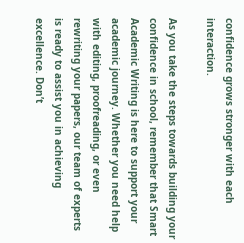confidence grows stronger with each interaction.

As you take the steps towards building your confidence in school, remember that Smart Academic Writing is here to support your academic journey. Whether you need help with editing, proofreading, or even rewriting your papers, our team of experts is ready to assist you in achieving excellence. Don’t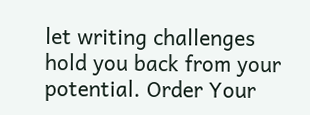let writing challenges hold you back from your potential. Order Your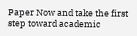Paper Now and take the first step toward academic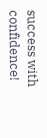success with confidence!